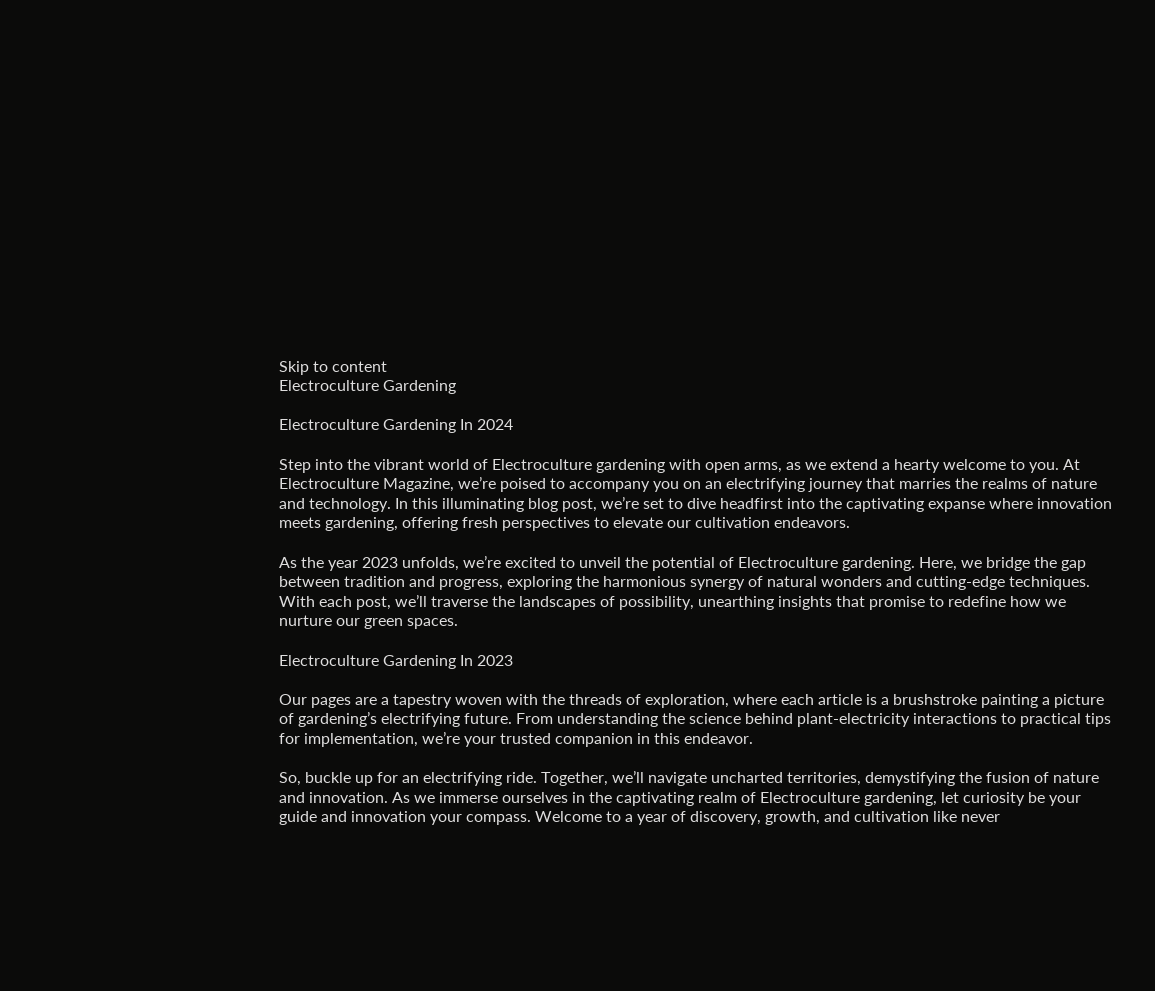Skip to content
Electroculture Gardening

Electroculture Gardening In 2024

Step into the vibrant world of Electroculture gardening with open arms, as we extend a hearty welcome to you. At Electroculture Magazine, we’re poised to accompany you on an electrifying journey that marries the realms of nature and technology. In this illuminating blog post, we’re set to dive headfirst into the captivating expanse where innovation meets gardening, offering fresh perspectives to elevate our cultivation endeavors.

As the year 2023 unfolds, we’re excited to unveil the potential of Electroculture gardening. Here, we bridge the gap between tradition and progress, exploring the harmonious synergy of natural wonders and cutting-edge techniques. With each post, we’ll traverse the landscapes of possibility, unearthing insights that promise to redefine how we nurture our green spaces.

Electroculture Gardening In 2023

Our pages are a tapestry woven with the threads of exploration, where each article is a brushstroke painting a picture of gardening’s electrifying future. From understanding the science behind plant-electricity interactions to practical tips for implementation, we’re your trusted companion in this endeavor.

So, buckle up for an electrifying ride. Together, we’ll navigate uncharted territories, demystifying the fusion of nature and innovation. As we immerse ourselves in the captivating realm of Electroculture gardening, let curiosity be your guide and innovation your compass. Welcome to a year of discovery, growth, and cultivation like never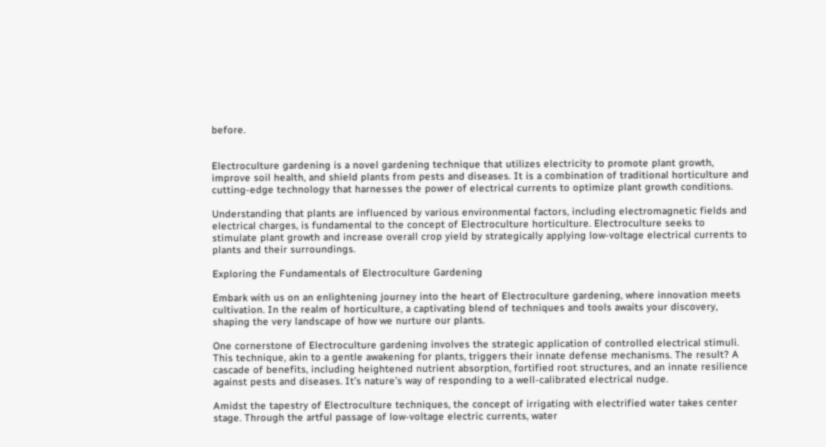before.


Electroculture gardening is a novel gardening technique that utilizes electricity to promote plant growth, improve soil health, and shield plants from pests and diseases. It is a combination of traditional horticulture and cutting-edge technology that harnesses the power of electrical currents to optimize plant growth conditions.

Understanding that plants are influenced by various environmental factors, including electromagnetic fields and electrical charges, is fundamental to the concept of Electroculture horticulture. Electroculture seeks to stimulate plant growth and increase overall crop yield by strategically applying low-voltage electrical currents to plants and their surroundings.

Exploring the Fundamentals of Electroculture Gardening

Embark with us on an enlightening journey into the heart of Electroculture gardening, where innovation meets cultivation. In the realm of horticulture, a captivating blend of techniques and tools awaits your discovery, shaping the very landscape of how we nurture our plants.

One cornerstone of Electroculture gardening involves the strategic application of controlled electrical stimuli. This technique, akin to a gentle awakening for plants, triggers their innate defense mechanisms. The result? A cascade of benefits, including heightened nutrient absorption, fortified root structures, and an innate resilience against pests and diseases. It’s nature’s way of responding to a well-calibrated electrical nudge.

Amidst the tapestry of Electroculture techniques, the concept of irrigating with electrified water takes center stage. Through the artful passage of low-voltage electric currents, water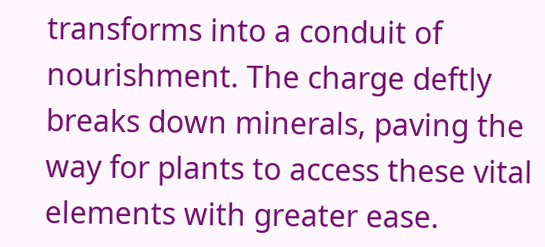transforms into a conduit of nourishment. The charge deftly breaks down minerals, paving the way for plants to access these vital elements with greater ease.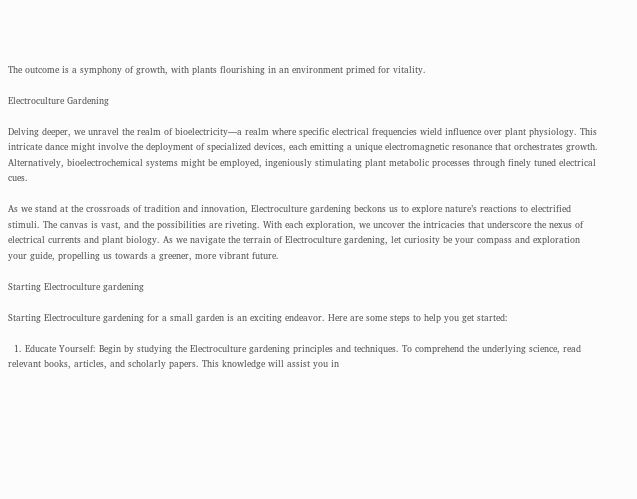The outcome is a symphony of growth, with plants flourishing in an environment primed for vitality.

Electroculture Gardening

Delving deeper, we unravel the realm of bioelectricity—a realm where specific electrical frequencies wield influence over plant physiology. This intricate dance might involve the deployment of specialized devices, each emitting a unique electromagnetic resonance that orchestrates growth. Alternatively, bioelectrochemical systems might be employed, ingeniously stimulating plant metabolic processes through finely tuned electrical cues.

As we stand at the crossroads of tradition and innovation, Electroculture gardening beckons us to explore nature’s reactions to electrified stimuli. The canvas is vast, and the possibilities are riveting. With each exploration, we uncover the intricacies that underscore the nexus of electrical currents and plant biology. As we navigate the terrain of Electroculture gardening, let curiosity be your compass and exploration your guide, propelling us towards a greener, more vibrant future.

Starting Electroculture gardening

Starting Electroculture gardening for a small garden is an exciting endeavor. Here are some steps to help you get started:

  1. Educate Yourself: Begin by studying the Electroculture gardening principles and techniques. To comprehend the underlying science, read relevant books, articles, and scholarly papers. This knowledge will assist you in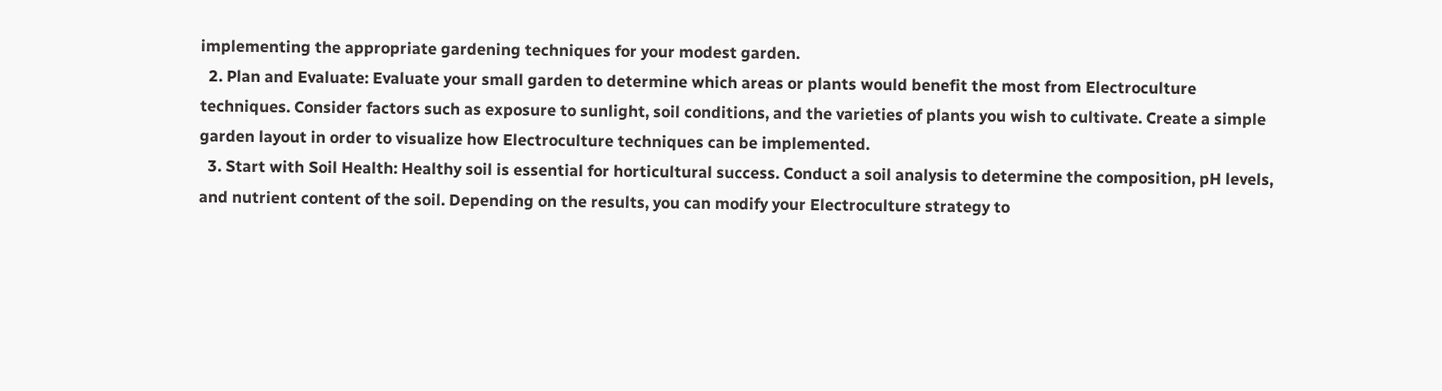implementing the appropriate gardening techniques for your modest garden.
  2. Plan and Evaluate: Evaluate your small garden to determine which areas or plants would benefit the most from Electroculture techniques. Consider factors such as exposure to sunlight, soil conditions, and the varieties of plants you wish to cultivate. Create a simple garden layout in order to visualize how Electroculture techniques can be implemented.
  3. Start with Soil Health: Healthy soil is essential for horticultural success. Conduct a soil analysis to determine the composition, pH levels, and nutrient content of the soil. Depending on the results, you can modify your Electroculture strategy to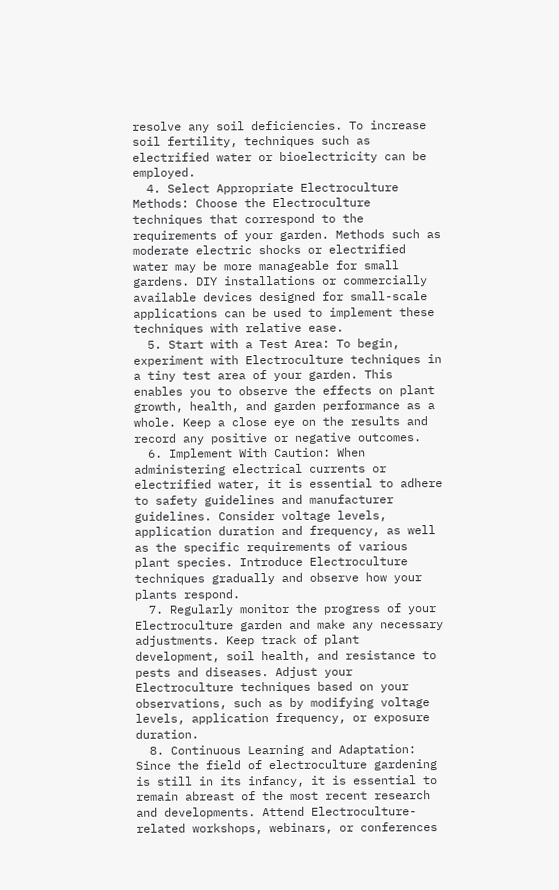resolve any soil deficiencies. To increase soil fertility, techniques such as electrified water or bioelectricity can be employed.
  4. Select Appropriate Electroculture Methods: Choose the Electroculture techniques that correspond to the requirements of your garden. Methods such as moderate electric shocks or electrified water may be more manageable for small gardens. DIY installations or commercially available devices designed for small-scale applications can be used to implement these techniques with relative ease.
  5. Start with a Test Area: To begin, experiment with Electroculture techniques in a tiny test area of your garden. This enables you to observe the effects on plant growth, health, and garden performance as a whole. Keep a close eye on the results and record any positive or negative outcomes.
  6. Implement With Caution: When administering electrical currents or electrified water, it is essential to adhere to safety guidelines and manufacturer guidelines. Consider voltage levels, application duration and frequency, as well as the specific requirements of various plant species. Introduce Electroculture techniques gradually and observe how your plants respond.
  7. Regularly monitor the progress of your Electroculture garden and make any necessary adjustments. Keep track of plant development, soil health, and resistance to pests and diseases. Adjust your Electroculture techniques based on your observations, such as by modifying voltage levels, application frequency, or exposure duration.
  8. Continuous Learning and Adaptation: Since the field of electroculture gardening is still in its infancy, it is essential to remain abreast of the most recent research and developments. Attend Electroculture-related workshops, webinars, or conferences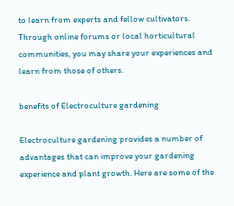to learn from experts and fellow cultivators. Through online forums or local horticultural communities, you may share your experiences and learn from those of others.

benefits of Electroculture gardening

Electroculture gardening provides a number of advantages that can improve your gardening experience and plant growth. Here are some of the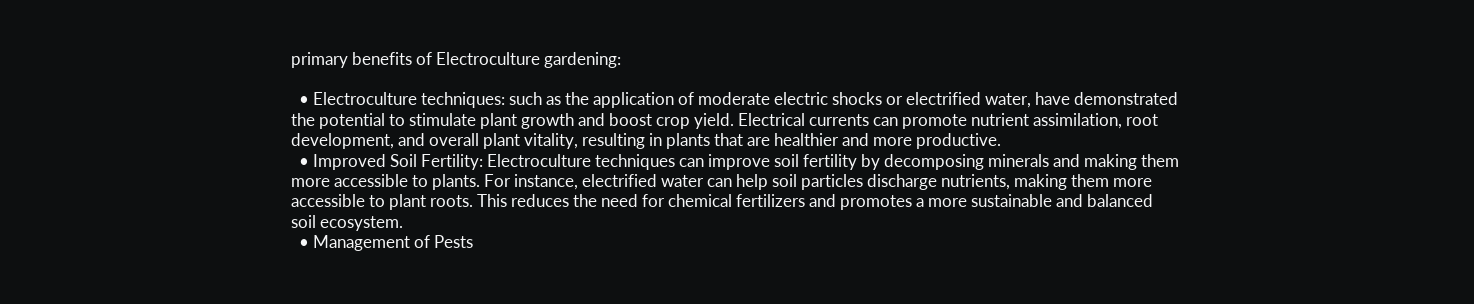primary benefits of Electroculture gardening:

  • Electroculture techniques: such as the application of moderate electric shocks or electrified water, have demonstrated the potential to stimulate plant growth and boost crop yield. Electrical currents can promote nutrient assimilation, root development, and overall plant vitality, resulting in plants that are healthier and more productive.
  • Improved Soil Fertility: Electroculture techniques can improve soil fertility by decomposing minerals and making them more accessible to plants. For instance, electrified water can help soil particles discharge nutrients, making them more accessible to plant roots. This reduces the need for chemical fertilizers and promotes a more sustainable and balanced soil ecosystem.
  • Management of Pests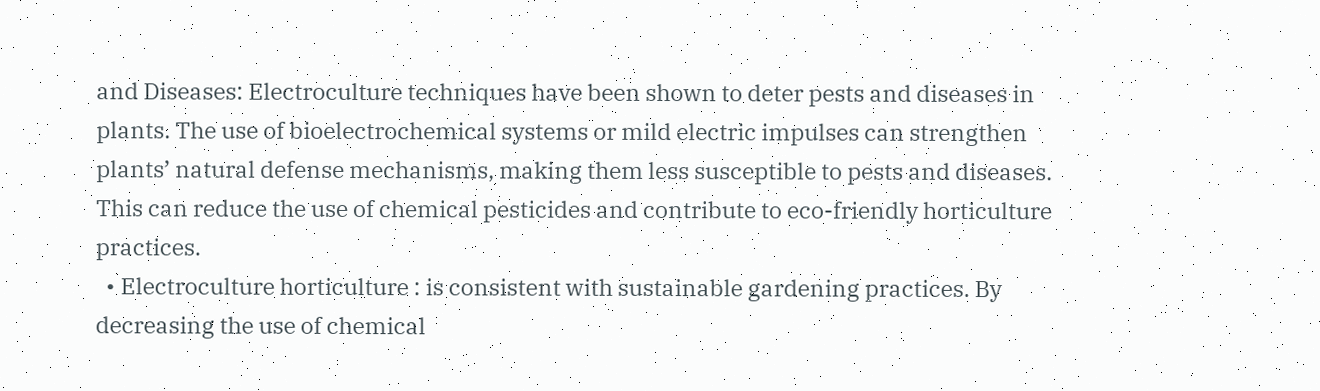and Diseases: Electroculture techniques have been shown to deter pests and diseases in plants. The use of bioelectrochemical systems or mild electric impulses can strengthen plants’ natural defense mechanisms, making them less susceptible to pests and diseases. This can reduce the use of chemical pesticides and contribute to eco-friendly horticulture practices.
  • Electroculture horticulture : is consistent with sustainable gardening practices. By decreasing the use of chemical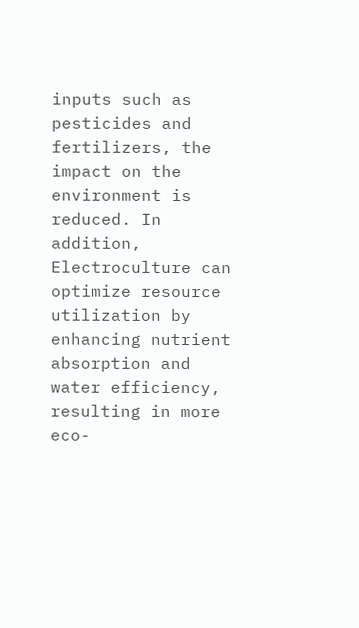inputs such as pesticides and fertilizers, the impact on the environment is reduced. In addition, Electroculture can optimize resource utilization by enhancing nutrient absorption and water efficiency, resulting in more eco-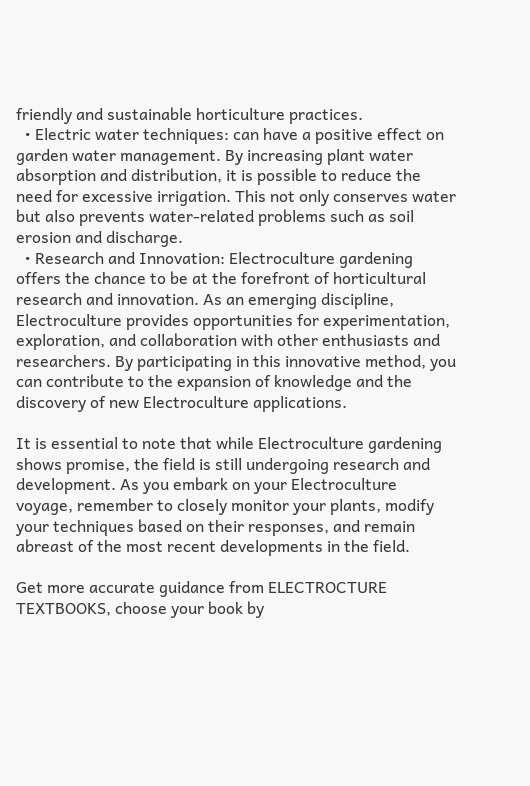friendly and sustainable horticulture practices.
  • Electric water techniques: can have a positive effect on garden water management. By increasing plant water absorption and distribution, it is possible to reduce the need for excessive irrigation. This not only conserves water but also prevents water-related problems such as soil erosion and discharge.
  • Research and Innovation: Electroculture gardening offers the chance to be at the forefront of horticultural research and innovation. As an emerging discipline, Electroculture provides opportunities for experimentation, exploration, and collaboration with other enthusiasts and researchers. By participating in this innovative method, you can contribute to the expansion of knowledge and the discovery of new Electroculture applications.

It is essential to note that while Electroculture gardening shows promise, the field is still undergoing research and development. As you embark on your Electroculture voyage, remember to closely monitor your plants, modify your techniques based on their responses, and remain abreast of the most recent developments in the field.

Get more accurate guidance from ELECTROCTURE TEXTBOOKS, choose your book by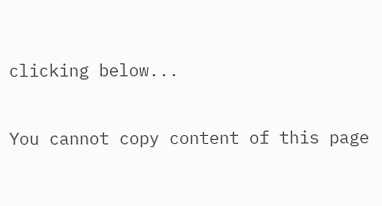clicking below...

You cannot copy content of this page